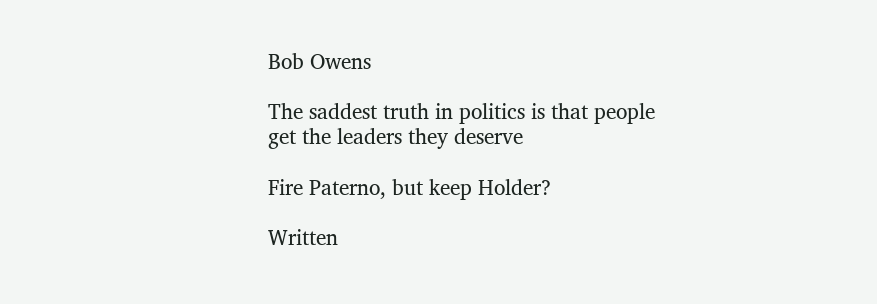Bob Owens

The saddest truth in politics is that people get the leaders they deserve

Fire Paterno, but keep Holder?

Written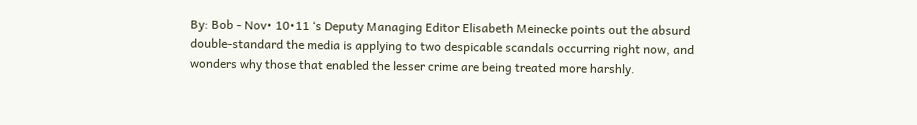By: Bob - Nov• 10•11 ‘s Deputy Managing Editor Elisabeth Meinecke points out the absurd double-standard the media is applying to two despicable scandals occurring right now, and wonders why those that enabled the lesser crime are being treated more harshly.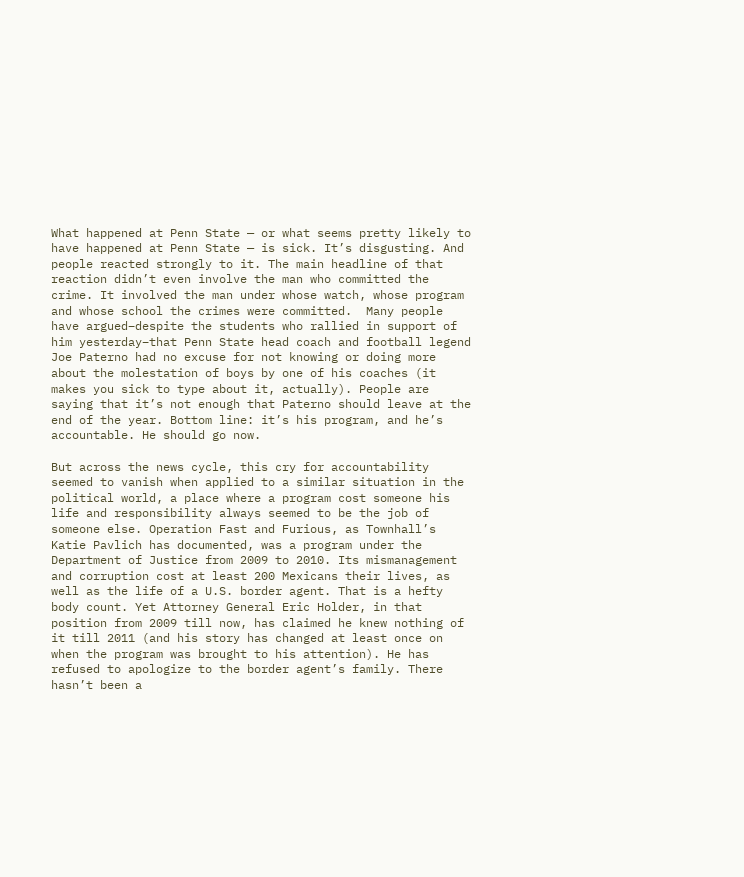What happened at Penn State — or what seems pretty likely to have happened at Penn State — is sick. It’s disgusting. And people reacted strongly to it. The main headline of that reaction didn’t even involve the man who committed the crime. It involved the man under whose watch, whose program and whose school the crimes were committed.  Many people have argued–despite the students who rallied in support of him yesterday–that Penn State head coach and football legend Joe Paterno had no excuse for not knowing or doing more about the molestation of boys by one of his coaches (it makes you sick to type about it, actually). People are saying that it’s not enough that Paterno should leave at the end of the year. Bottom line: it’s his program, and he’s accountable. He should go now.

But across the news cycle, this cry for accountability seemed to vanish when applied to a similar situation in the political world, a place where a program cost someone his life and responsibility always seemed to be the job of someone else. Operation Fast and Furious, as Townhall’s Katie Pavlich has documented, was a program under the Department of Justice from 2009 to 2010. Its mismanagement and corruption cost at least 200 Mexicans their lives, as well as the life of a U.S. border agent. That is a hefty body count. Yet Attorney General Eric Holder, in that position from 2009 till now, has claimed he knew nothing of it till 2011 (and his story has changed at least once on when the program was brought to his attention). He has refused to apologize to the border agent’s family. There hasn’t been a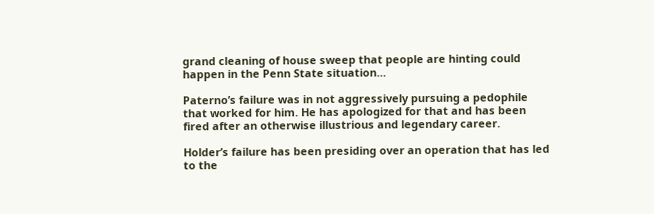grand cleaning of house sweep that people are hinting could happen in the Penn State situation…

Paterno’s failure was in not aggressively pursuing a pedophile that worked for him. He has apologized for that and has been fired after an otherwise illustrious and legendary career.

Holder’s failure has been presiding over an operation that has led to the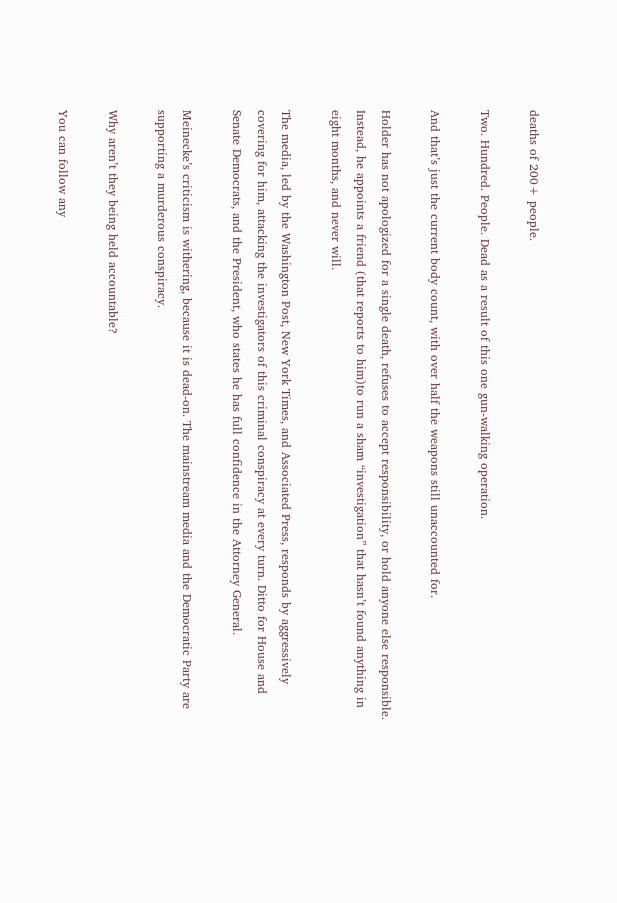deaths of 200+ people.

Two. Hundred. People. Dead as a result of this one gun-walking operation.

And that’s just the current body count, with over half the weapons still unaccounted for.

Holder has not apologized for a single death, refuses to accept responsibility, or hold anyone else responsible. Instead, he appoints a friend (that reports to him)to run a sham “investigation” that hasn’t found anything in eight months, and never will.

The media, led by the Washington Post, New York Times, and Associated Press, responds by aggressively covering for him, attacking the investigators of this criminal conspiracy at every turn. Ditto for House and Senate Democrats, and the President, who states he has full confidence in the Attorney General.

Meinecke’s criticism is withering, because it is dead-on. The mainstream media and the Democratic Party are supporting a murderous conspiracy.

Why aren’t they being held accountable?

You can follow any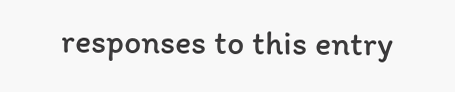responses to this entry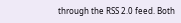through the RSS 2.0 feed. Both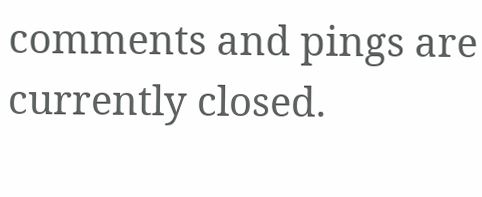comments and pings are currently closed.